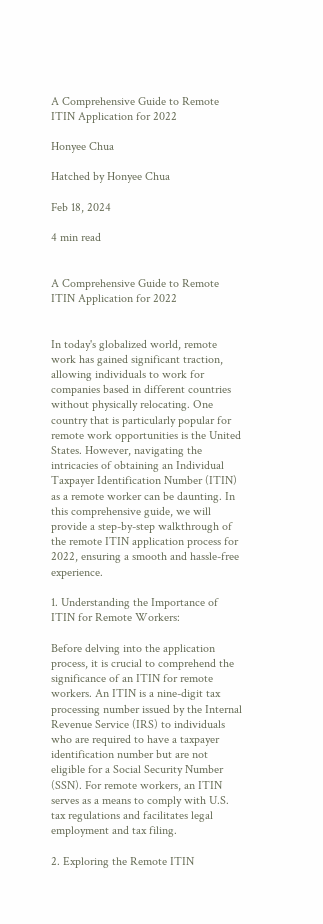A Comprehensive Guide to Remote ITIN Application for 2022

Honyee Chua

Hatched by Honyee Chua

Feb 18, 2024

4 min read


A Comprehensive Guide to Remote ITIN Application for 2022


In today's globalized world, remote work has gained significant traction, allowing individuals to work for companies based in different countries without physically relocating. One country that is particularly popular for remote work opportunities is the United States. However, navigating the intricacies of obtaining an Individual Taxpayer Identification Number (ITIN) as a remote worker can be daunting. In this comprehensive guide, we will provide a step-by-step walkthrough of the remote ITIN application process for 2022, ensuring a smooth and hassle-free experience.

1. Understanding the Importance of ITIN for Remote Workers:

Before delving into the application process, it is crucial to comprehend the significance of an ITIN for remote workers. An ITIN is a nine-digit tax processing number issued by the Internal Revenue Service (IRS) to individuals who are required to have a taxpayer identification number but are not eligible for a Social Security Number (SSN). For remote workers, an ITIN serves as a means to comply with U.S. tax regulations and facilitates legal employment and tax filing.

2. Exploring the Remote ITIN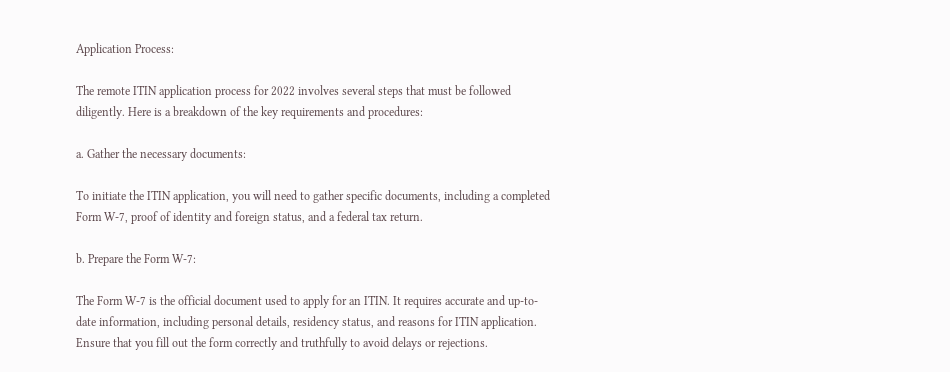Application Process:

The remote ITIN application process for 2022 involves several steps that must be followed diligently. Here is a breakdown of the key requirements and procedures:

a. Gather the necessary documents:

To initiate the ITIN application, you will need to gather specific documents, including a completed Form W-7, proof of identity and foreign status, and a federal tax return.

b. Prepare the Form W-7:

The Form W-7 is the official document used to apply for an ITIN. It requires accurate and up-to-date information, including personal details, residency status, and reasons for ITIN application. Ensure that you fill out the form correctly and truthfully to avoid delays or rejections.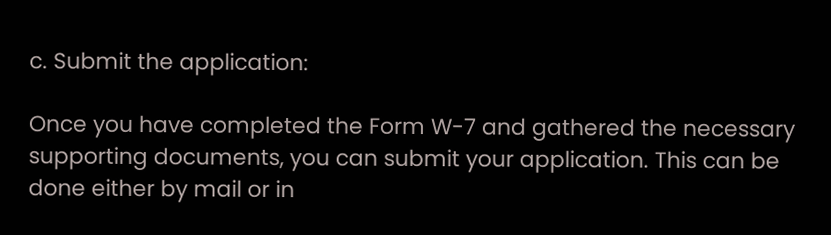c. Submit the application:

Once you have completed the Form W-7 and gathered the necessary supporting documents, you can submit your application. This can be done either by mail or in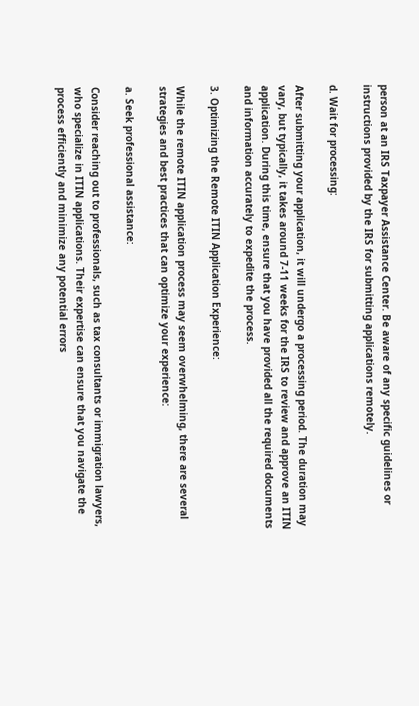person at an IRS Taxpayer Assistance Center. Be aware of any specific guidelines or instructions provided by the IRS for submitting applications remotely.

d. Wait for processing:

After submitting your application, it will undergo a processing period. The duration may vary, but typically, it takes around 7-11 weeks for the IRS to review and approve an ITIN application. During this time, ensure that you have provided all the required documents and information accurately to expedite the process.

3. Optimizing the Remote ITIN Application Experience:

While the remote ITIN application process may seem overwhelming, there are several strategies and best practices that can optimize your experience:

a. Seek professional assistance:

Consider reaching out to professionals, such as tax consultants or immigration lawyers, who specialize in ITIN applications. Their expertise can ensure that you navigate the process efficiently and minimize any potential errors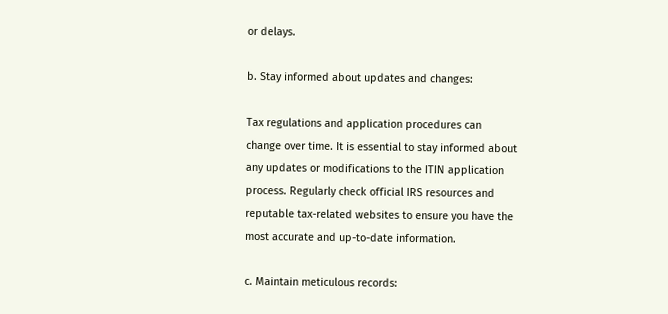or delays.

b. Stay informed about updates and changes:

Tax regulations and application procedures can change over time. It is essential to stay informed about any updates or modifications to the ITIN application process. Regularly check official IRS resources and reputable tax-related websites to ensure you have the most accurate and up-to-date information.

c. Maintain meticulous records: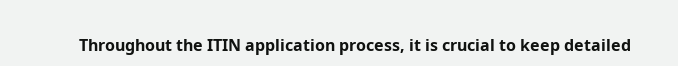Throughout the ITIN application process, it is crucial to keep detailed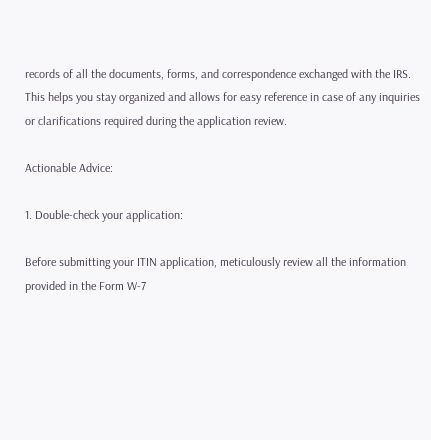records of all the documents, forms, and correspondence exchanged with the IRS. This helps you stay organized and allows for easy reference in case of any inquiries or clarifications required during the application review.

Actionable Advice:

1. Double-check your application:

Before submitting your ITIN application, meticulously review all the information provided in the Form W-7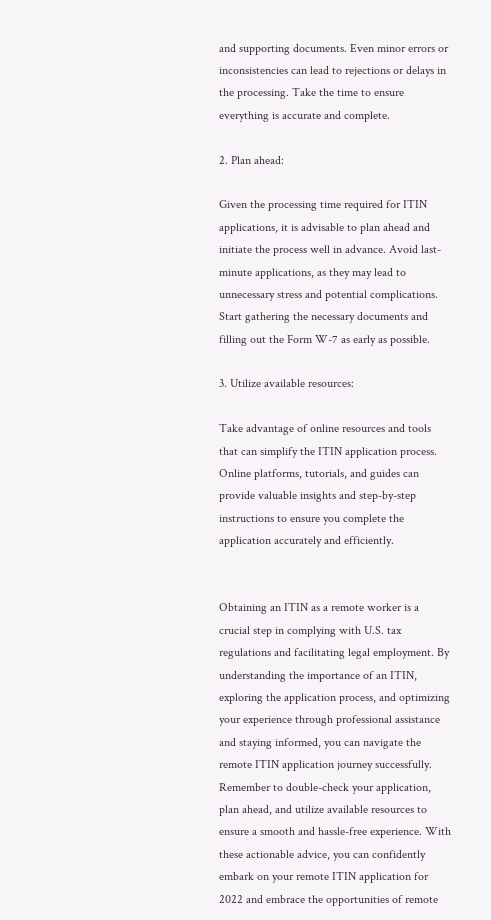and supporting documents. Even minor errors or inconsistencies can lead to rejections or delays in the processing. Take the time to ensure everything is accurate and complete.

2. Plan ahead:

Given the processing time required for ITIN applications, it is advisable to plan ahead and initiate the process well in advance. Avoid last-minute applications, as they may lead to unnecessary stress and potential complications. Start gathering the necessary documents and filling out the Form W-7 as early as possible.

3. Utilize available resources:

Take advantage of online resources and tools that can simplify the ITIN application process. Online platforms, tutorials, and guides can provide valuable insights and step-by-step instructions to ensure you complete the application accurately and efficiently.


Obtaining an ITIN as a remote worker is a crucial step in complying with U.S. tax regulations and facilitating legal employment. By understanding the importance of an ITIN, exploring the application process, and optimizing your experience through professional assistance and staying informed, you can navigate the remote ITIN application journey successfully. Remember to double-check your application, plan ahead, and utilize available resources to ensure a smooth and hassle-free experience. With these actionable advice, you can confidently embark on your remote ITIN application for 2022 and embrace the opportunities of remote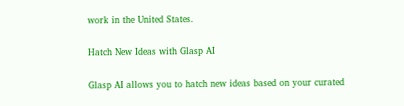work in the United States.

Hatch New Ideas with Glasp AI

Glasp AI allows you to hatch new ideas based on your curated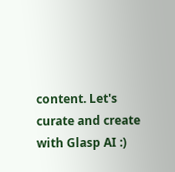content. Let's curate and create with Glasp AI :)